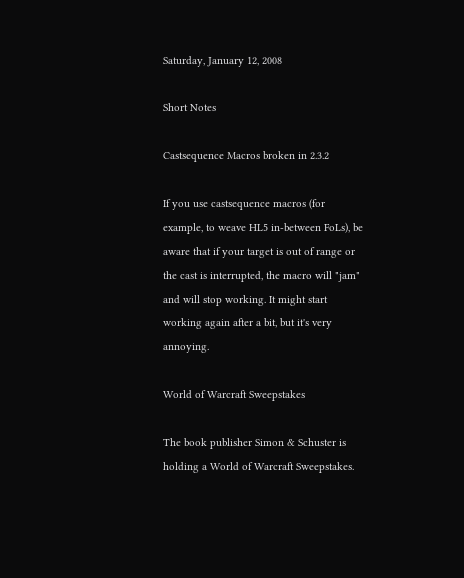Saturday, January 12, 2008

Short Notes

Castsequence Macros broken in 2.3.2

If you use castsequence macros (for example, to weave HL5 in-between FoLs), be aware that if your target is out of range or the cast is interrupted, the macro will "jam" and will stop working. It might start working again after a bit, but it's very annoying.

World of Warcraft Sweepstakes

The book publisher Simon & Schuster is holding a World of Warcraft Sweepstakes.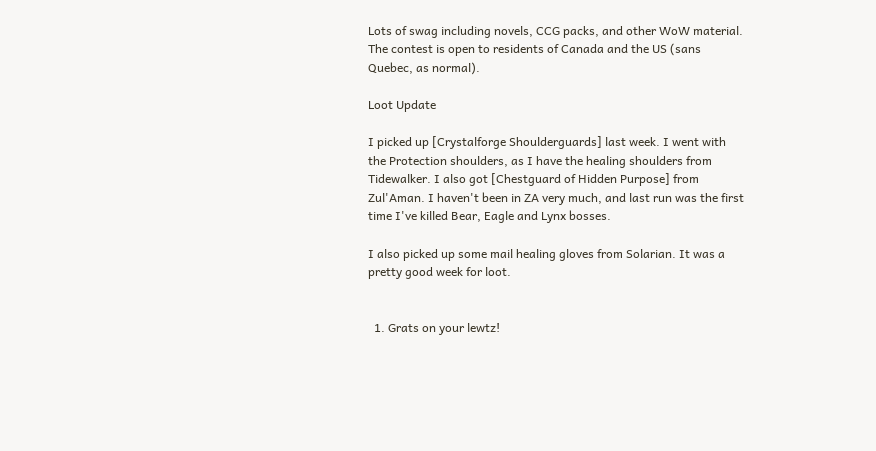Lots of swag including novels, CCG packs, and other WoW material. The contest is open to residents of Canada and the US (sans Quebec, as normal).

Loot Update

I picked up [Crystalforge Shoulderguards] last week. I went with the Protection shoulders, as I have the healing shoulders from Tidewalker. I also got [Chestguard of Hidden Purpose] from Zul'Aman. I haven't been in ZA very much, and last run was the first time I've killed Bear, Eagle and Lynx bosses.

I also picked up some mail healing gloves from Solarian. It was a pretty good week for loot.


  1. Grats on your lewtz!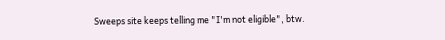Sweeps site keeps telling me "I'm not eligible", btw.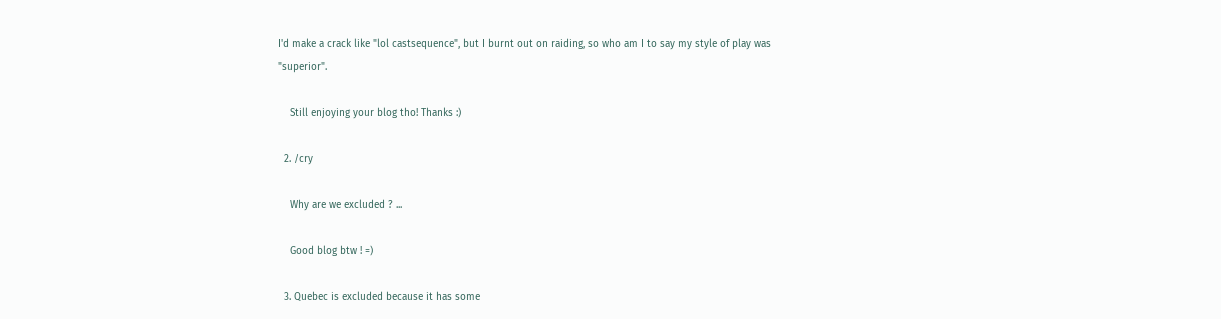I'd make a crack like "lol castsequence", but I burnt out on raiding, so who am I to say my style of play was "superior".

    Still enjoying your blog tho! Thanks :)

  2. /cry

    Why are we excluded ? ...

    Good blog btw ! =)

  3. Quebec is excluded because it has some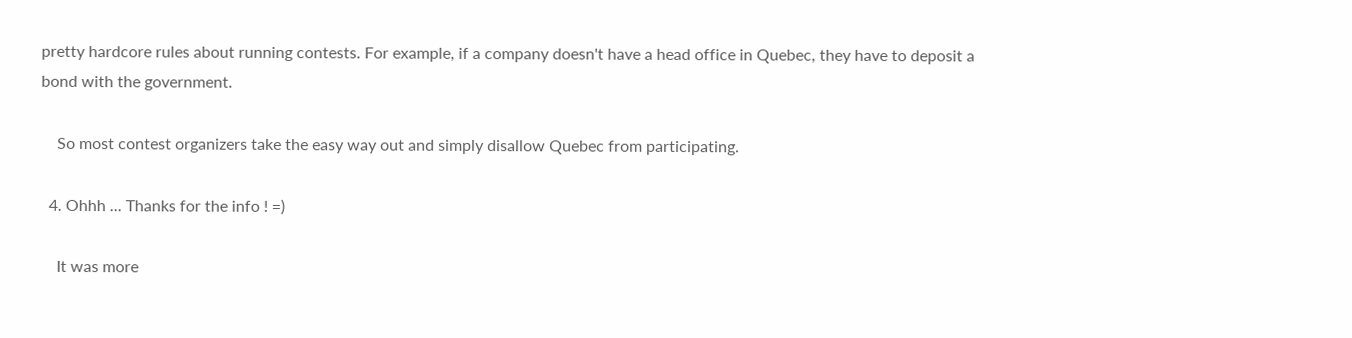pretty hardcore rules about running contests. For example, if a company doesn't have a head office in Quebec, they have to deposit a bond with the government.

    So most contest organizers take the easy way out and simply disallow Quebec from participating.

  4. Ohhh ... Thanks for the info ! =)

    It was more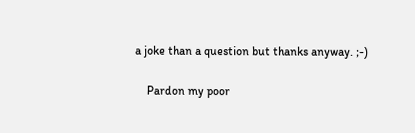a joke than a question but thanks anyway. ;-)

    Pardon my poor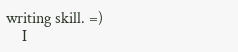writing skill. =)
    I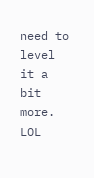need to level it a bit more. LOL